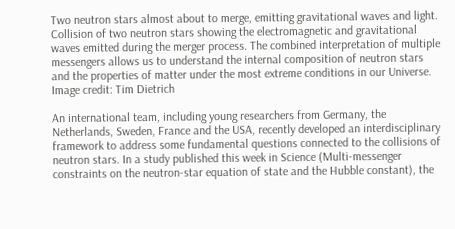Two neutron stars almost about to merge, emitting gravitational waves and light.
Collision of two neutron stars showing the electromagnetic and gravitational waves emitted during the merger process. The combined interpretation of multiple messengers allows us to understand the internal composition of neutron stars and the properties of matter under the most extreme conditions in our Universe. Image credit: Tim Dietrich

An international team, including young researchers from Germany, the Netherlands, Sweden, France and the USA, recently developed an interdisciplinary framework to address some fundamental questions connected to the collisions of neutron stars. In a study published this week in Science (Multi-messenger constraints on the neutron-star equation of state and the Hubble constant), the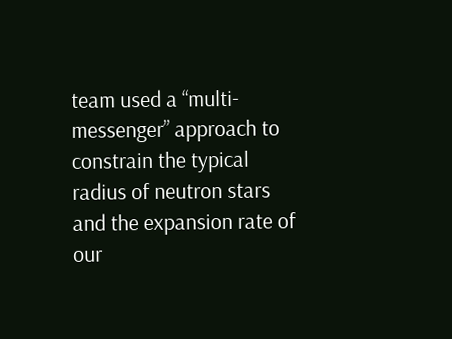team used a “multi-messenger” approach to constrain the typical radius of neutron stars and the expansion rate of our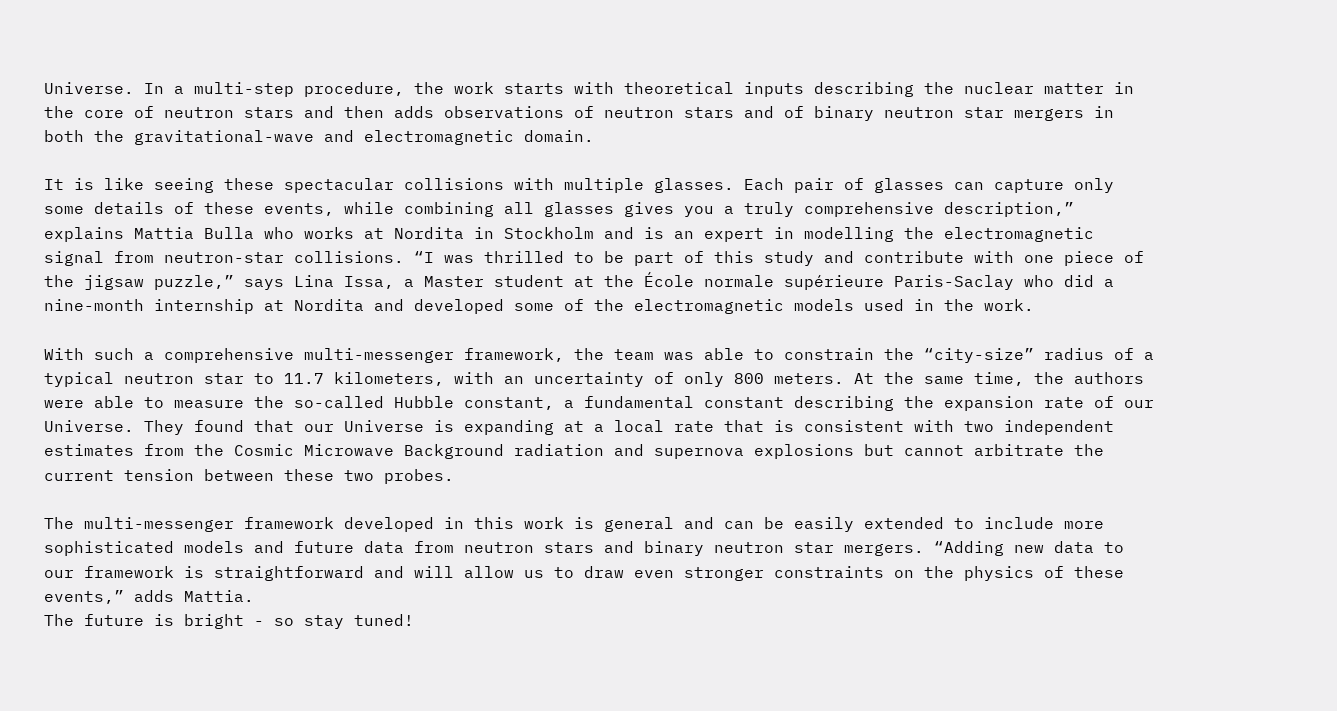Universe. In a multi-step procedure, the work starts with theoretical inputs describing the nuclear matter in the core of neutron stars and then adds observations of neutron stars and of binary neutron star mergers in both the gravitational-wave and electromagnetic domain.

It is like seeing these spectacular collisions with multiple glasses. Each pair of glasses can capture only some details of these events, while combining all glasses gives you a truly comprehensive description,” explains Mattia Bulla who works at Nordita in Stockholm and is an expert in modelling the electromagnetic signal from neutron-star collisions. “I was thrilled to be part of this study and contribute with one piece of the jigsaw puzzle,” says Lina Issa, a Master student at the École normale supérieure Paris-Saclay who did a nine-month internship at Nordita and developed some of the electromagnetic models used in the work.

With such a comprehensive multi-messenger framework, the team was able to constrain the “city-size” radius of a typical neutron star to 11.7 kilometers, with an uncertainty of only 800 meters. At the same time, the authors were able to measure the so-called Hubble constant, a fundamental constant describing the expansion rate of our Universe. They found that our Universe is expanding at a local rate that is consistent with two independent estimates from the Cosmic Microwave Background radiation and supernova explosions but cannot arbitrate the current tension between these two probes.

The multi-messenger framework developed in this work is general and can be easily extended to include more sophisticated models and future data from neutron stars and binary neutron star mergers. “Adding new data to our framework is straightforward and will allow us to draw even stronger constraints on the physics of these events,” adds Mattia.
The future is bright - so stay tuned!